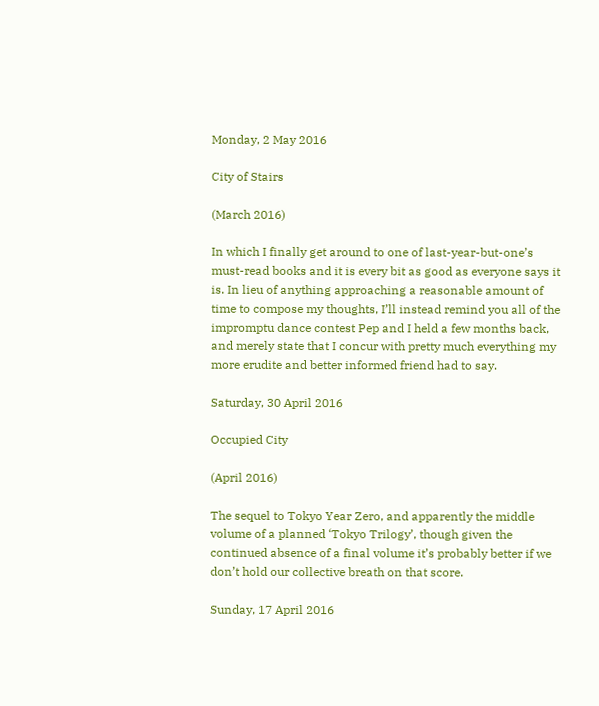Monday, 2 May 2016

City of Stairs

(March 2016)

In which I finally get around to one of last-year-but-one’s must-read books and it is every bit as good as everyone says it is. In lieu of anything approaching a reasonable amount of time to compose my thoughts, I’ll instead remind you all of the impromptu dance contest Pep and I held a few months back, and merely state that I concur with pretty much everything my more erudite and better informed friend had to say.

Saturday, 30 April 2016

Occupied City

(April 2016)

The sequel to Tokyo Year Zero, and apparently the middle volume of a planned ‘Tokyo Trilogy’, though given the continued absence of a final volume it’s probably better if we don’t hold our collective breath on that score.

Sunday, 17 April 2016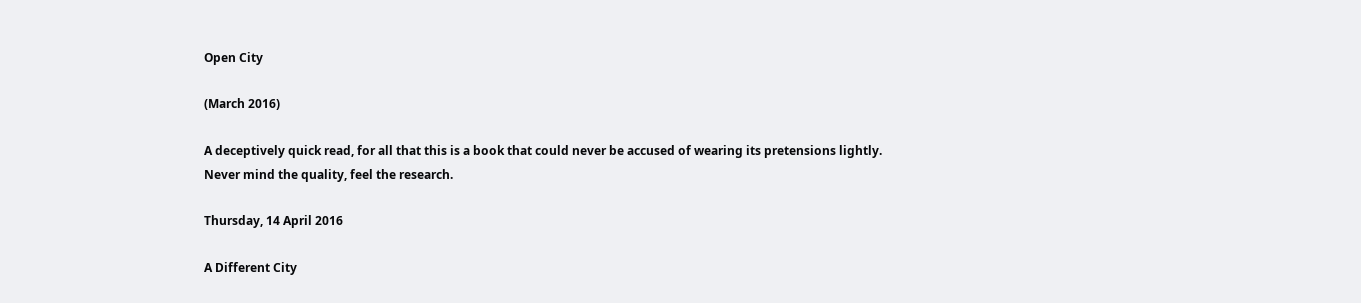Open City

(March 2016)

A deceptively quick read, for all that this is a book that could never be accused of wearing its pretensions lightly. Never mind the quality, feel the research.

Thursday, 14 April 2016

A Different City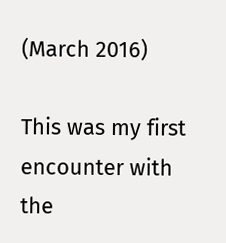(March 2016)

This was my first encounter with the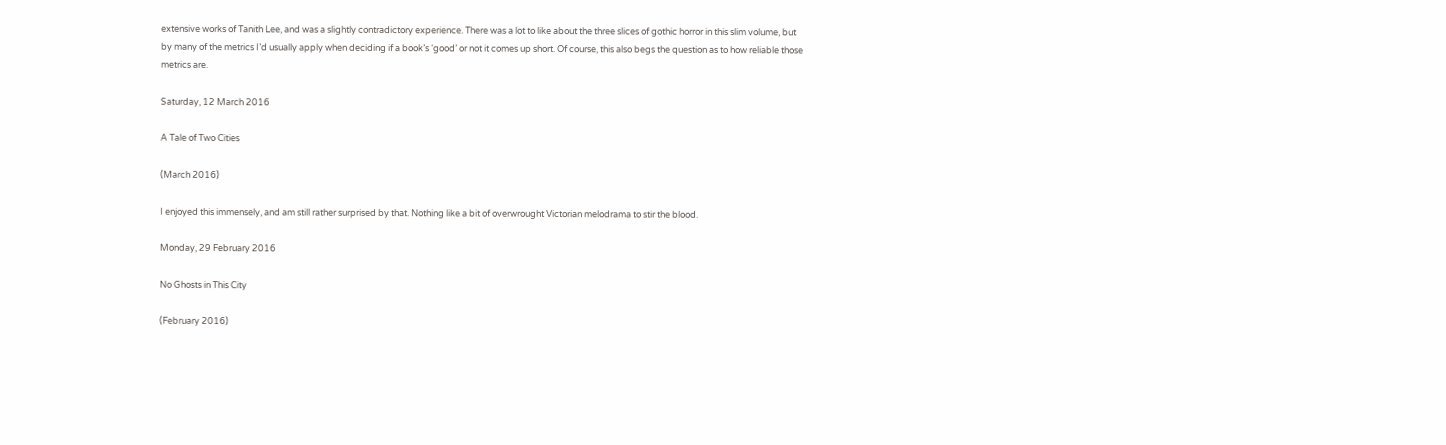extensive works of Tanith Lee, and was a slightly contradictory experience. There was a lot to like about the three slices of gothic horror in this slim volume, but by many of the metrics I’d usually apply when deciding if a book’s ‘good’ or not it comes up short. Of course, this also begs the question as to how reliable those metrics are.

Saturday, 12 March 2016

A Tale of Two Cities

(March 2016)

I enjoyed this immensely, and am still rather surprised by that. Nothing like a bit of overwrought Victorian melodrama to stir the blood.

Monday, 29 February 2016

No Ghosts in This City

(February 2016)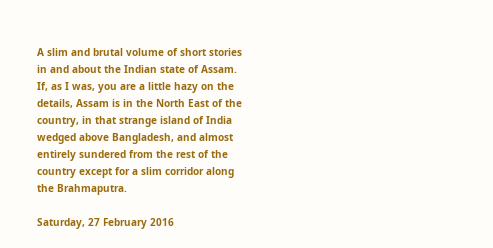A slim and brutal volume of short stories in and about the Indian state of Assam. If, as I was, you are a little hazy on the details, Assam is in the North East of the country, in that strange island of India wedged above Bangladesh, and almost entirely sundered from the rest of the country except for a slim corridor along the Brahmaputra.

Saturday, 27 February 2016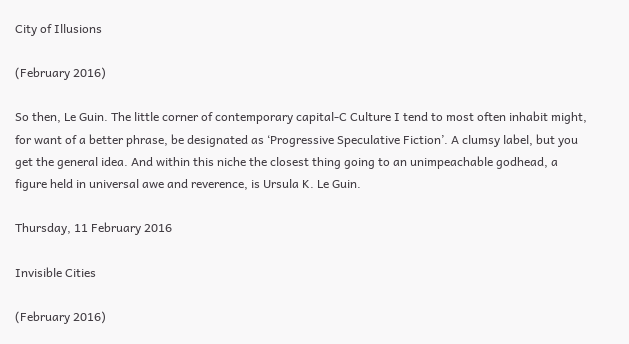City of Illusions

(February 2016)

So then, Le Guin. The little corner of contemporary capital-C Culture I tend to most often inhabit might, for want of a better phrase, be designated as ‘Progressive Speculative Fiction’. A clumsy label, but you get the general idea. And within this niche the closest thing going to an unimpeachable godhead, a figure held in universal awe and reverence, is Ursula K. Le Guin.

Thursday, 11 February 2016

Invisible Cities

(February 2016)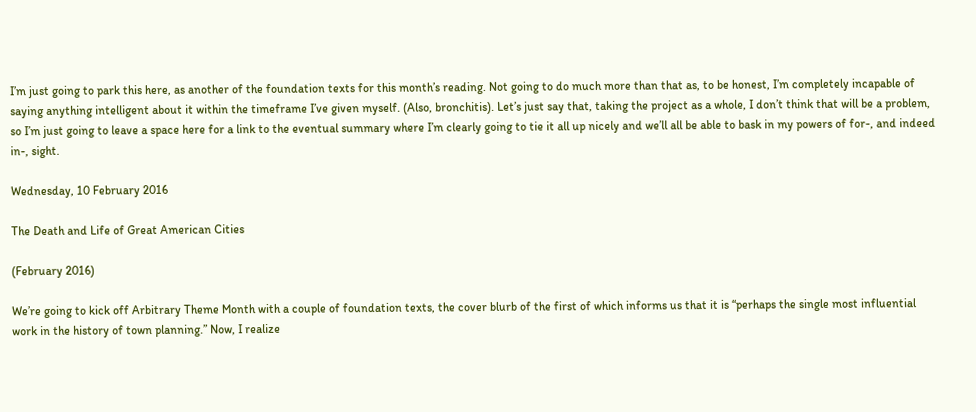I’m just going to park this here, as another of the foundation texts for this month’s reading. Not going to do much more than that as, to be honest, I’m completely incapable of saying anything intelligent about it within the timeframe I’ve given myself. (Also, bronchitis). Let’s just say that, taking the project as a whole, I don’t think that will be a problem, so I’m just going to leave a space here for a link to the eventual summary where I’m clearly going to tie it all up nicely and we’ll all be able to bask in my powers of for-, and indeed in-, sight.

Wednesday, 10 February 2016

The Death and Life of Great American Cities

(February 2016)

We’re going to kick off Arbitrary Theme Month with a couple of foundation texts, the cover blurb of the first of which informs us that it is “perhaps the single most influential work in the history of town planning.” Now, I realize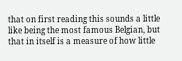that on first reading this sounds a little like being the most famous Belgian, but that in itself is a measure of how little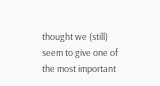thought we (still) seem to give one of the most important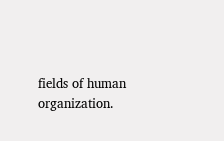fields of human organization.